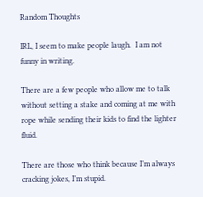Random Thoughts

IRL, I seem to make people laugh.  I am not funny in writing.

There are a few people who allow me to talk without setting a stake and coming at me with rope while sending their kids to find the lighter fluid.

There are those who think because I’m always cracking jokes, I’m stupid.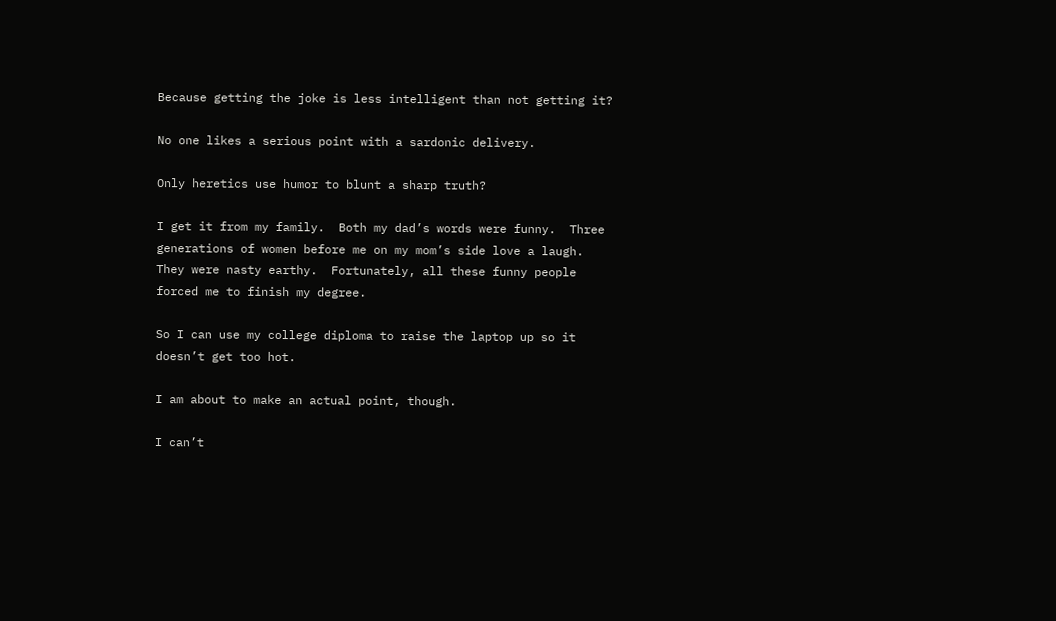Because getting the joke is less intelligent than not getting it?

No one likes a serious point with a sardonic delivery.

Only heretics use humor to blunt a sharp truth?

I get it from my family.  Both my dad’s words were funny.  Three generations of women before me on my mom’s side love a laugh.  They were nasty earthy.  Fortunately, all these funny people forced me to finish my degree.

So I can use my college diploma to raise the laptop up so it doesn’t get too hot.

I am about to make an actual point, though.

I can’t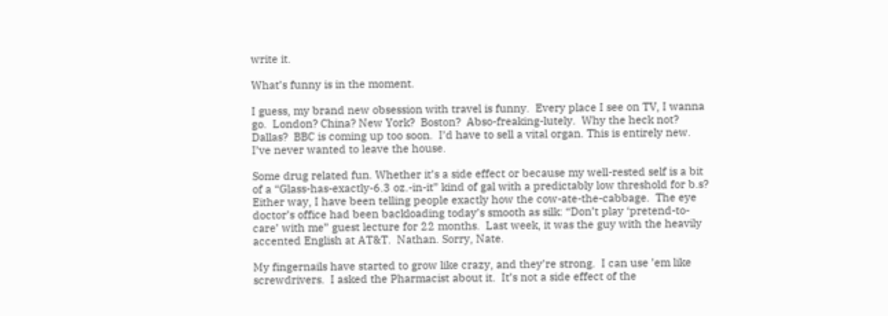write it.

What’s funny is in the moment.

I guess, my brand new obsession with travel is funny.  Every place I see on TV, I wanna go.  London? China? New York?  Boston?  Abso-freaking-lutely.  Why the heck not?  Dallas?  BBC is coming up too soon.  I’d have to sell a vital organ. This is entirely new.  I’ve never wanted to leave the house.

Some drug related fun. Whether it’s a side effect or because my well-rested self is a bit of a “Glass-has-exactly-6.3 oz.-in-it” kind of gal with a predictably low threshold for b.s? Either way, I have been telling people exactly how the cow-ate-the-cabbage.  The eye doctor’s office had been backloading today’s smooth as silk: “Don’t play ‘pretend-to-care’ with me” guest lecture for 22 months.  Last week, it was the guy with the heavily accented English at AT&T.  Nathan. Sorry, Nate.

My fingernails have started to grow like crazy, and they’re strong.  I can use ’em like screwdrivers.  I asked the Pharmacist about it.  It’s not a side effect of the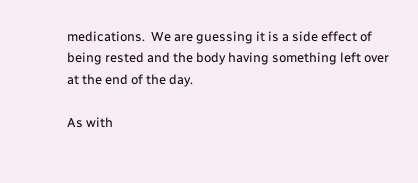medications.  We are guessing it is a side effect of being rested and the body having something left over at the end of the day.

As with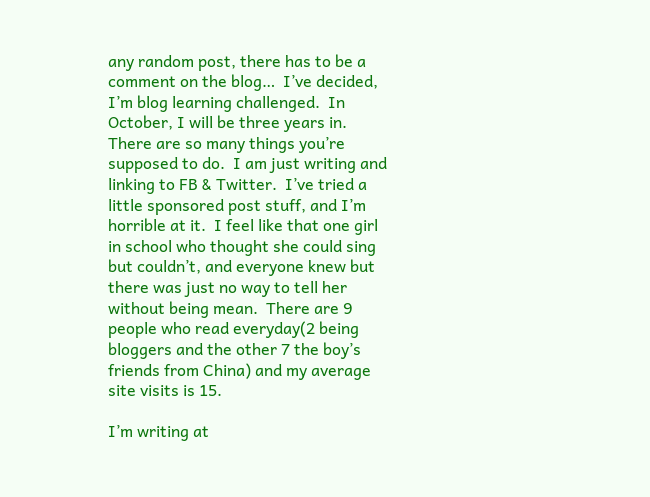any random post, there has to be a comment on the blog…  I’ve decided, I’m blog learning challenged.  In October, I will be three years in.  There are so many things you’re supposed to do.  I am just writing and linking to FB & Twitter.  I’ve tried a little sponsored post stuff, and I’m horrible at it.  I feel like that one girl in school who thought she could sing but couldn’t, and everyone knew but there was just no way to tell her without being mean.  There are 9 people who read everyday(2 being bloggers and the other 7 the boy’s friends from China) and my average site visits is 15.

I’m writing at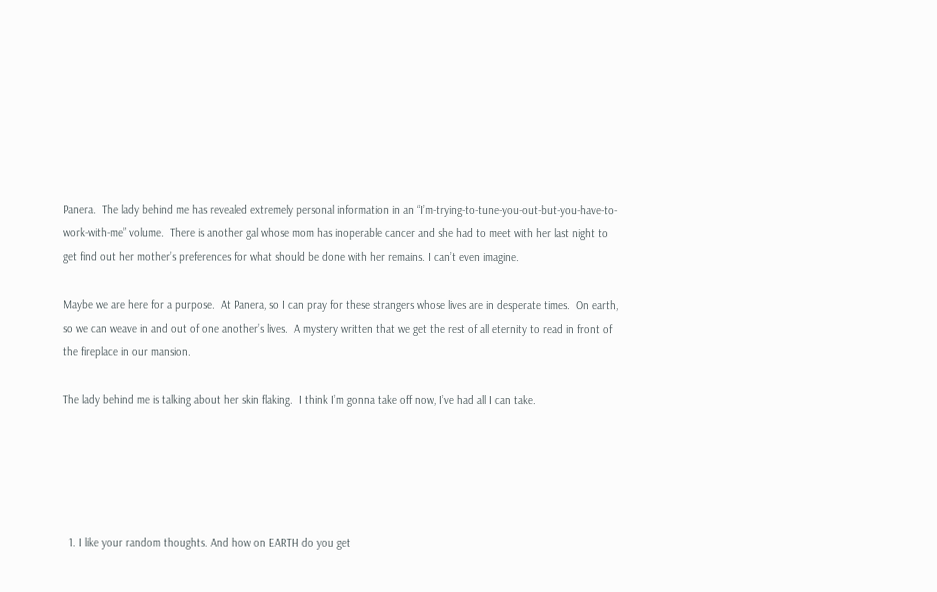Panera.  The lady behind me has revealed extremely personal information in an “I’m-trying-to-tune-you-out-but-you-have-to-work-with-me” volume.  There is another gal whose mom has inoperable cancer and she had to meet with her last night to get find out her mother’s preferences for what should be done with her remains. I can’t even imagine.

Maybe we are here for a purpose.  At Panera, so I can pray for these strangers whose lives are in desperate times.  On earth, so we can weave in and out of one another’s lives.  A mystery written that we get the rest of all eternity to read in front of the fireplace in our mansion.

The lady behind me is talking about her skin flaking.  I think I’m gonna take off now, I’ve had all I can take.





  1. I like your random thoughts. And how on EARTH do you get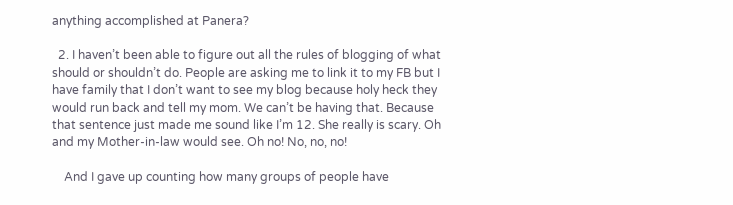anything accomplished at Panera?

  2. I haven’t been able to figure out all the rules of blogging of what should or shouldn’t do. People are asking me to link it to my FB but I have family that I don’t want to see my blog because holy heck they would run back and tell my mom. We can’t be having that. Because that sentence just made me sound like I’m 12. She really is scary. Oh and my Mother-in-law would see. Oh no! No, no, no!

    And I gave up counting how many groups of people have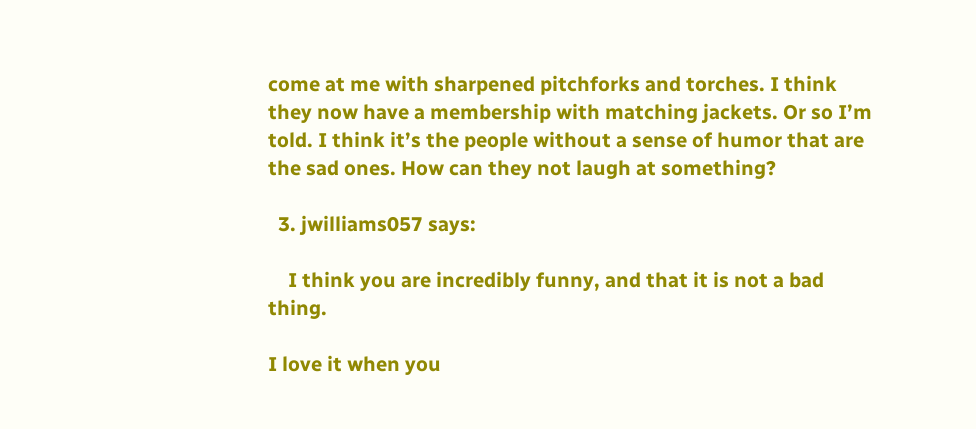come at me with sharpened pitchforks and torches. I think they now have a membership with matching jackets. Or so I’m told. I think it’s the people without a sense of humor that are the sad ones. How can they not laugh at something?

  3. jwilliams057 says:

    I think you are incredibly funny, and that it is not a bad thing.

I love it when you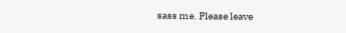sass me. Please leave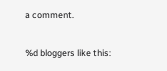a comment.

%d bloggers like this: